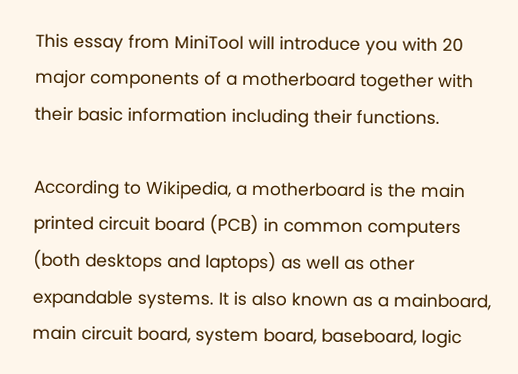This essay from MiniTool will introduce you with 20 major components of a motherboard together with their basic information including their functions.

According to Wikipedia, a motherboard is the main printed circuit board (PCB) in common computers (both desktops and laptops) as well as other expandable systems. It is also known as a mainboard, main circuit board, system board, baseboard, logic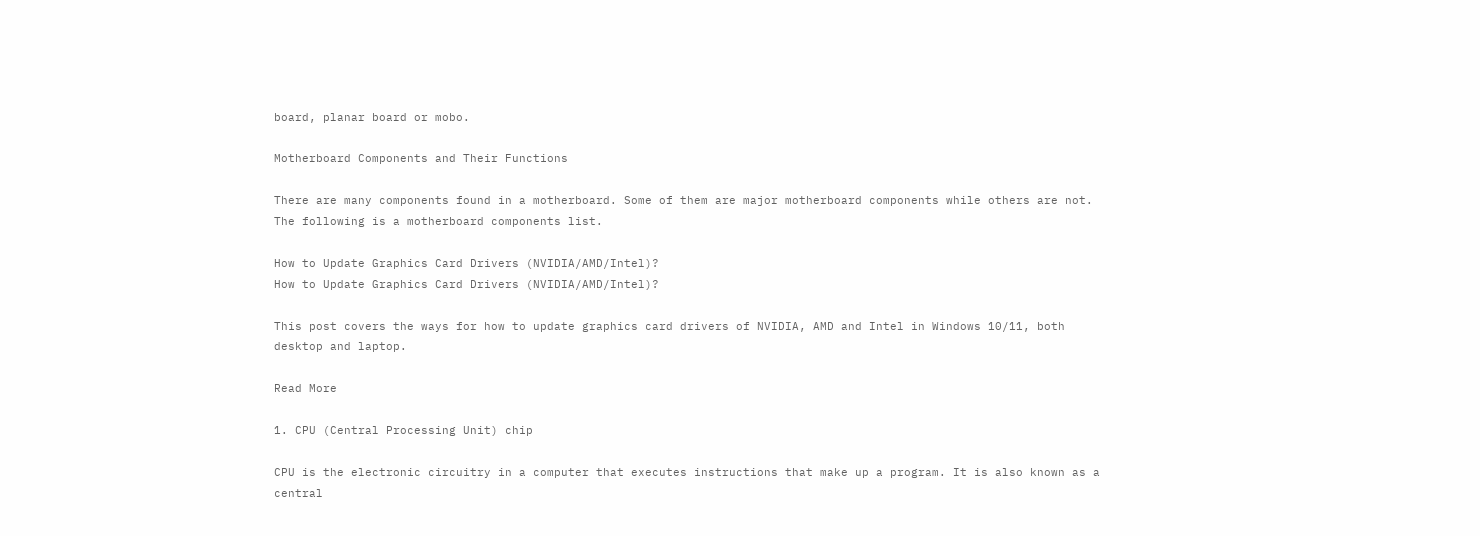board, planar board or mobo.

Motherboard Components and Their Functions

There are many components found in a motherboard. Some of them are major motherboard components while others are not. The following is a motherboard components list.

How to Update Graphics Card Drivers (NVIDIA/AMD/Intel)?
How to Update Graphics Card Drivers (NVIDIA/AMD/Intel)?

This post covers the ways for how to update graphics card drivers of NVIDIA, AMD and Intel in Windows 10/11, both desktop and laptop.

Read More

1. CPU (Central Processing Unit) chip

CPU is the electronic circuitry in a computer that executes instructions that make up a program. It is also known as a central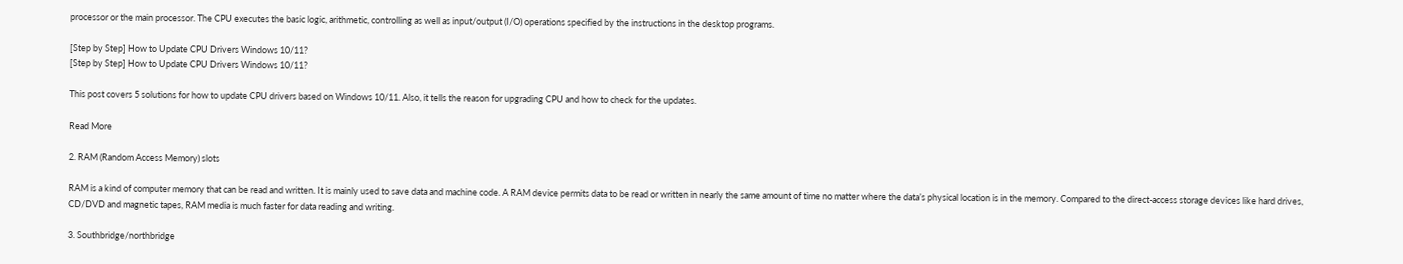processor or the main processor. The CPU executes the basic logic, arithmetic, controlling as well as input/output (I/O) operations specified by the instructions in the desktop programs.

[Step by Step] How to Update CPU Drivers Windows 10/11?
[Step by Step] How to Update CPU Drivers Windows 10/11?

This post covers 5 solutions for how to update CPU drivers based on Windows 10/11. Also, it tells the reason for upgrading CPU and how to check for the updates.

Read More

2. RAM (Random Access Memory) slots

RAM is a kind of computer memory that can be read and written. It is mainly used to save data and machine code. A RAM device permits data to be read or written in nearly the same amount of time no matter where the data’s physical location is in the memory. Compared to the direct-access storage devices like hard drives, CD/DVD and magnetic tapes, RAM media is much faster for data reading and writing.

3. Southbridge/northbridge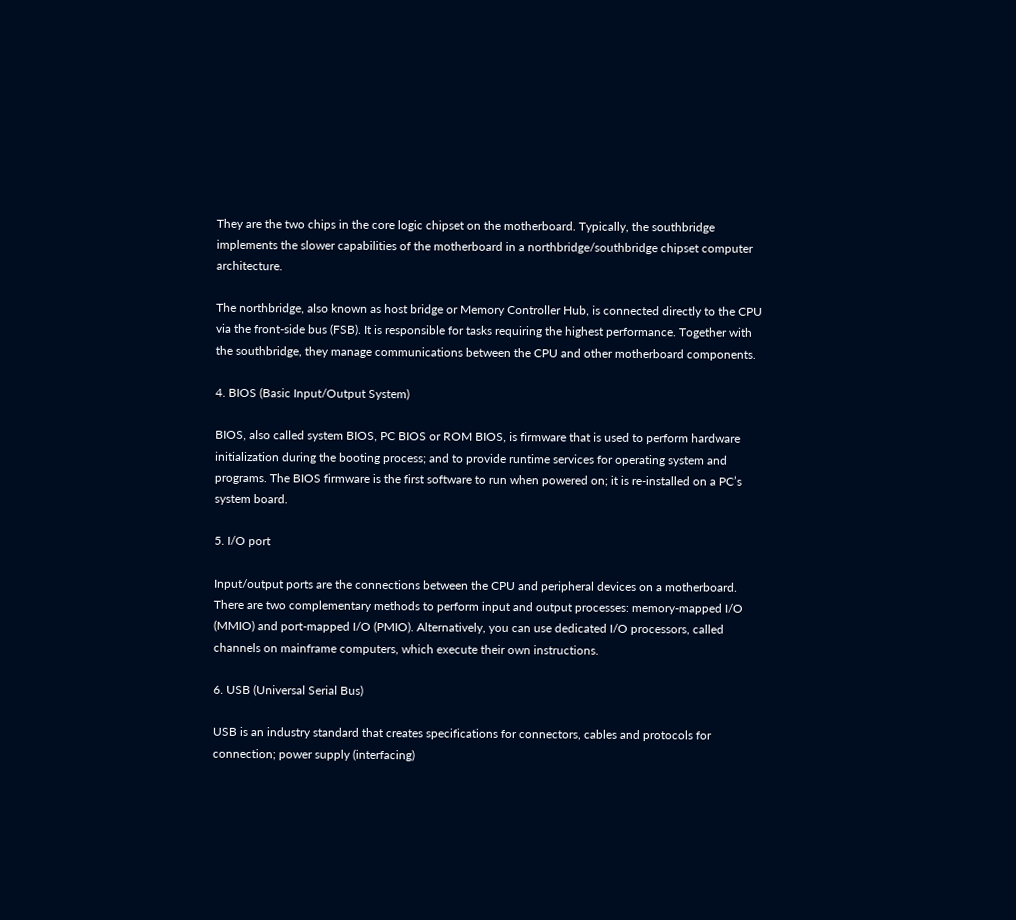They are the two chips in the core logic chipset on the motherboard. Typically, the southbridge implements the slower capabilities of the motherboard in a northbridge/southbridge chipset computer architecture.

The northbridge, also known as host bridge or Memory Controller Hub, is connected directly to the CPU via the front-side bus (FSB). It is responsible for tasks requiring the highest performance. Together with the southbridge, they manage communications between the CPU and other motherboard components.

4. BIOS (Basic Input/Output System)

BIOS, also called system BIOS, PC BIOS or ROM BIOS, is firmware that is used to perform hardware initialization during the booting process; and to provide runtime services for operating system and programs. The BIOS firmware is the first software to run when powered on; it is re-installed on a PC’s system board.

5. I/O port

Input/output ports are the connections between the CPU and peripheral devices on a motherboard. There are two complementary methods to perform input and output processes: memory-mapped I/O (MMIO) and port-mapped I/O (PMIO). Alternatively, you can use dedicated I/O processors, called channels on mainframe computers, which execute their own instructions.

6. USB (Universal Serial Bus)

USB is an industry standard that creates specifications for connectors, cables and protocols for connection; power supply (interfacing)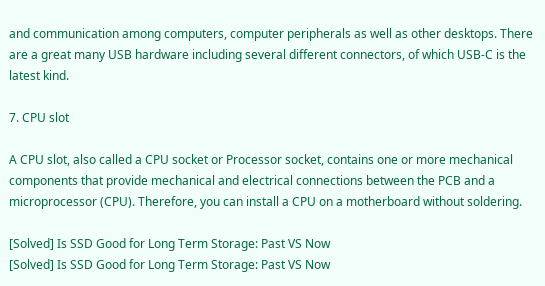and communication among computers, computer peripherals as well as other desktops. There are a great many USB hardware including several different connectors, of which USB-C is the latest kind.

7. CPU slot

A CPU slot, also called a CPU socket or Processor socket, contains one or more mechanical components that provide mechanical and electrical connections between the PCB and a microprocessor (CPU). Therefore, you can install a CPU on a motherboard without soldering.

[Solved] Is SSD Good for Long Term Storage: Past VS Now
[Solved] Is SSD Good for Long Term Storage: Past VS Now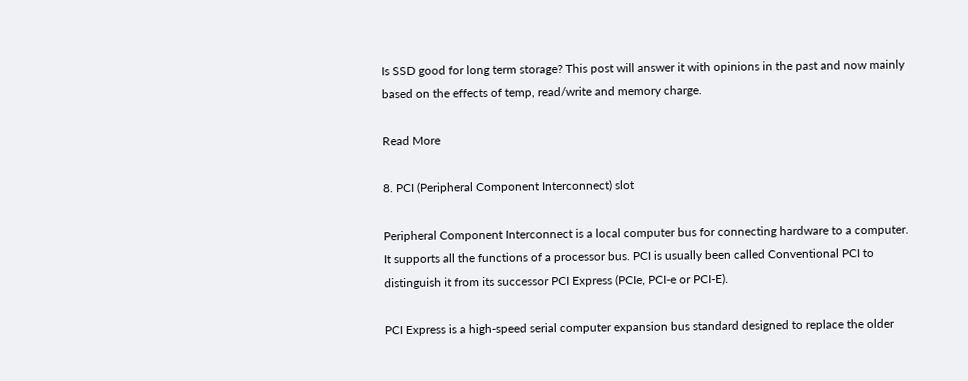Is SSD good for long term storage? This post will answer it with opinions in the past and now mainly based on the effects of temp, read/write and memory charge.

Read More

8. PCI (Peripheral Component Interconnect) slot

Peripheral Component Interconnect is a local computer bus for connecting hardware to a computer. It supports all the functions of a processor bus. PCI is usually been called Conventional PCI to distinguish it from its successor PCI Express (PCIe, PCI-e or PCI-E).

PCI Express is a high-speed serial computer expansion bus standard designed to replace the older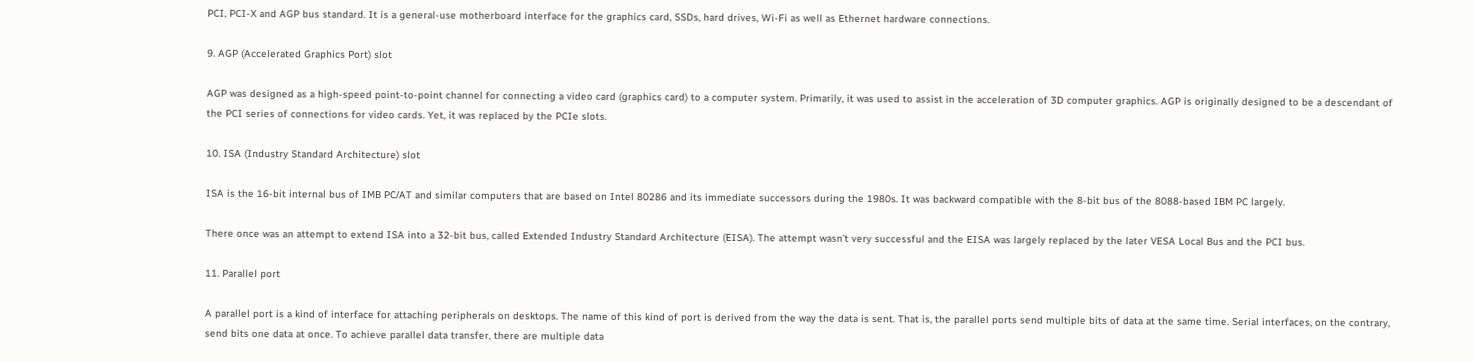PCI, PCI-X and AGP bus standard. It is a general-use motherboard interface for the graphics card, SSDs, hard drives, Wi-Fi as well as Ethernet hardware connections.

9. AGP (Accelerated Graphics Port) slot

AGP was designed as a high-speed point-to-point channel for connecting a video card (graphics card) to a computer system. Primarily, it was used to assist in the acceleration of 3D computer graphics. AGP is originally designed to be a descendant of the PCI series of connections for video cards. Yet, it was replaced by the PCIe slots.

10. ISA (Industry Standard Architecture) slot

ISA is the 16-bit internal bus of IMB PC/AT and similar computers that are based on Intel 80286 and its immediate successors during the 1980s. It was backward compatible with the 8-bit bus of the 8088-based IBM PC largely.

There once was an attempt to extend ISA into a 32-bit bus, called Extended Industry Standard Architecture (EISA). The attempt wasn’t very successful and the EISA was largely replaced by the later VESA Local Bus and the PCI bus.

11. Parallel port

A parallel port is a kind of interface for attaching peripherals on desktops. The name of this kind of port is derived from the way the data is sent. That is, the parallel ports send multiple bits of data at the same time. Serial interfaces, on the contrary, send bits one data at once. To achieve parallel data transfer, there are multiple data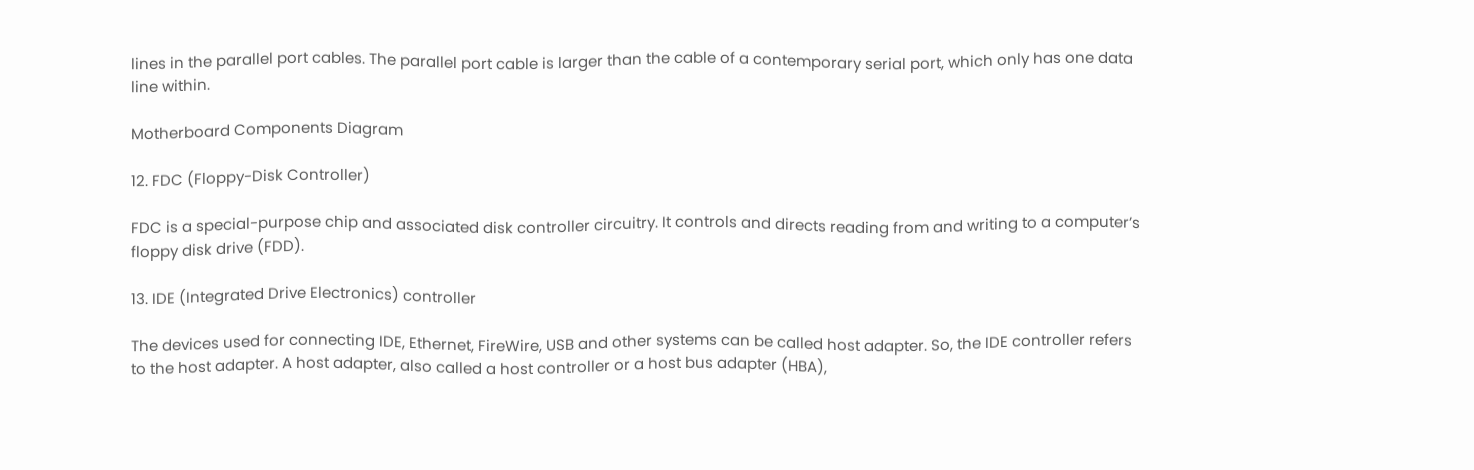lines in the parallel port cables. The parallel port cable is larger than the cable of a contemporary serial port, which only has one data line within.

Motherboard Components Diagram

12. FDC (Floppy-Disk Controller)

FDC is a special-purpose chip and associated disk controller circuitry. It controls and directs reading from and writing to a computer’s floppy disk drive (FDD).

13. IDE (Integrated Drive Electronics) controller

The devices used for connecting IDE, Ethernet, FireWire, USB and other systems can be called host adapter. So, the IDE controller refers to the host adapter. A host adapter, also called a host controller or a host bus adapter (HBA),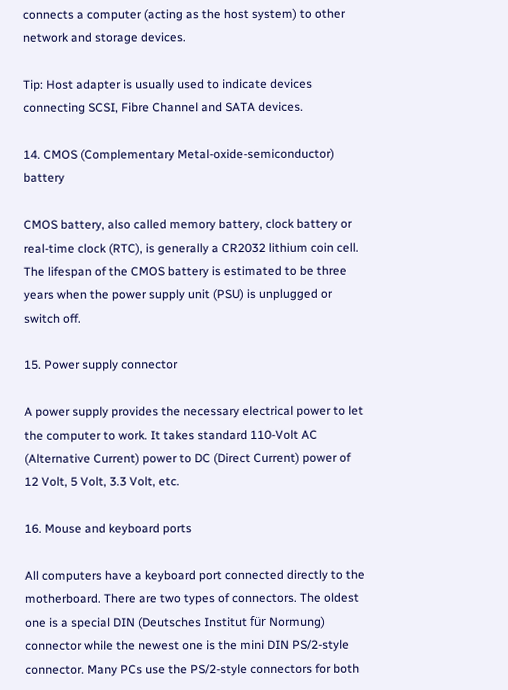connects a computer (acting as the host system) to other network and storage devices.

Tip: Host adapter is usually used to indicate devices connecting SCSI, Fibre Channel and SATA devices.

14. CMOS (Complementary Metal-oxide-semiconductor) battery

CMOS battery, also called memory battery, clock battery or real-time clock (RTC), is generally a CR2032 lithium coin cell. The lifespan of the CMOS battery is estimated to be three years when the power supply unit (PSU) is unplugged or switch off.

15. Power supply connector

A power supply provides the necessary electrical power to let the computer to work. It takes standard 110-Volt AC (Alternative Current) power to DC (Direct Current) power of 12 Volt, 5 Volt, 3.3 Volt, etc.

16. Mouse and keyboard ports

All computers have a keyboard port connected directly to the motherboard. There are two types of connectors. The oldest one is a special DIN (Deutsches Institut für Normung) connector while the newest one is the mini DIN PS/2-style connector. Many PCs use the PS/2-style connectors for both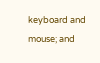keyboard and mouse; and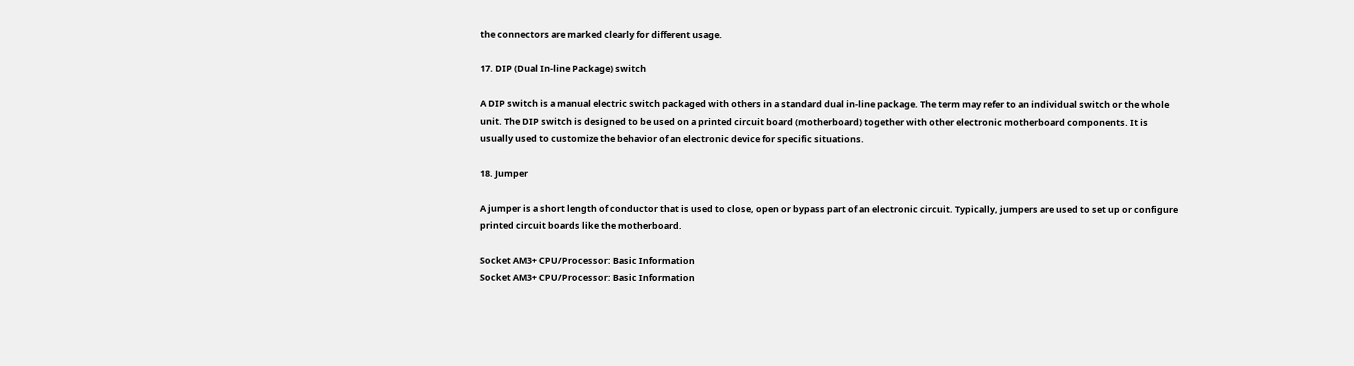the connectors are marked clearly for different usage.

17. DIP (Dual In-line Package) switch

A DIP switch is a manual electric switch packaged with others in a standard dual in-line package. The term may refer to an individual switch or the whole unit. The DIP switch is designed to be used on a printed circuit board (motherboard) together with other electronic motherboard components. It is usually used to customize the behavior of an electronic device for specific situations.

18. Jumper

A jumper is a short length of conductor that is used to close, open or bypass part of an electronic circuit. Typically, jumpers are used to set up or configure printed circuit boards like the motherboard.

Socket AM3+ CPU/Processor: Basic Information
Socket AM3+ CPU/Processor: Basic Information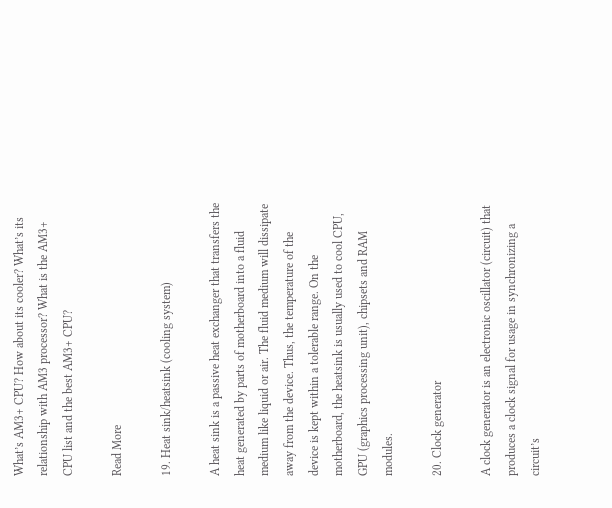What’s AM3+ CPU? How about its cooler? What’s its relationship with AM3 processor? What is the AM3+ CPU list and the best AM3+ CPU?

Read More

19. Heat sink/heatsink (cooling system)

A heat sink is a passive heat exchanger that transfers the heat generated by parts of motherboard into a fluid medium like liquid or air. The fluid medium will dissipate away from the device. Thus, the temperature of the device is kept within a tolerable range. On the motherboard, the heatsink is usually used to cool CPU, GPU (graphics processing unit), chipsets and RAM modules.

20. Clock generator

A clock generator is an electronic oscillator (circuit) that produces a clock signal for usage in synchronizing a circuit’s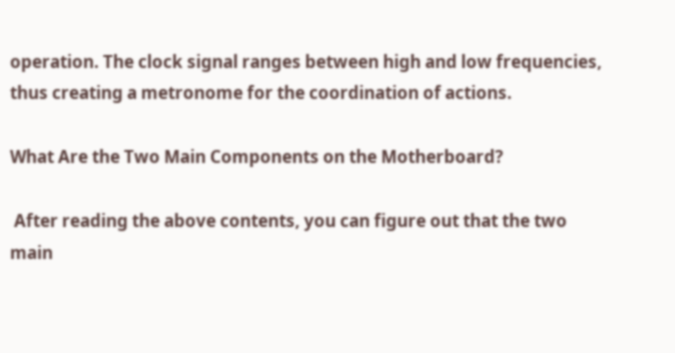operation. The clock signal ranges between high and low frequencies, thus creating a metronome for the coordination of actions.

What Are the Two Main Components on the Motherboard?

 After reading the above contents, you can figure out that the two main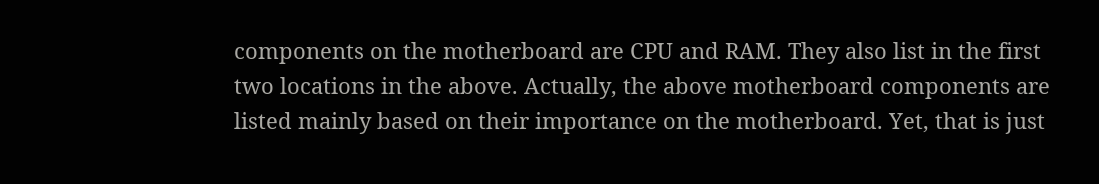components on the motherboard are CPU and RAM. They also list in the first two locations in the above. Actually, the above motherboard components are listed mainly based on their importance on the motherboard. Yet, that is just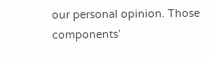our personal opinion. Those components’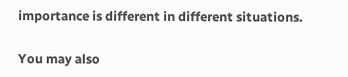importance is different in different situations.

You may also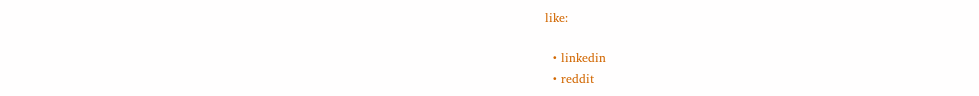like:

  • linkedin
  • reddit